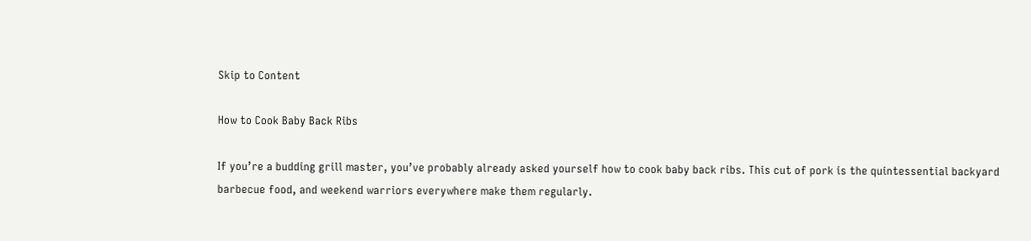Skip to Content

How to Cook Baby Back Ribs

If you’re a budding grill master, you’ve probably already asked yourself how to cook baby back ribs. This cut of pork is the quintessential backyard barbecue food, and weekend warriors everywhere make them regularly.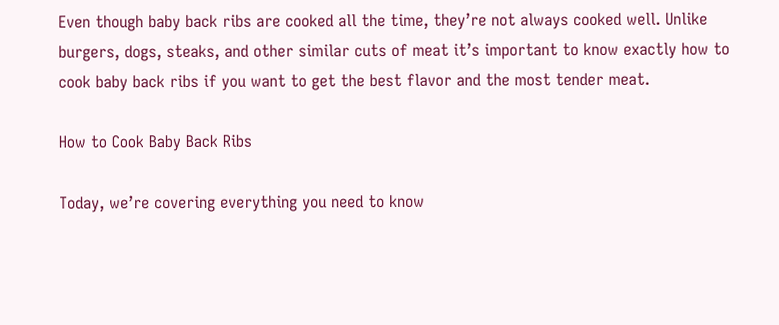Even though baby back ribs are cooked all the time, they’re not always cooked well. Unlike burgers, dogs, steaks, and other similar cuts of meat it’s important to know exactly how to cook baby back ribs if you want to get the best flavor and the most tender meat.

How to Cook Baby Back Ribs

Today, we’re covering everything you need to know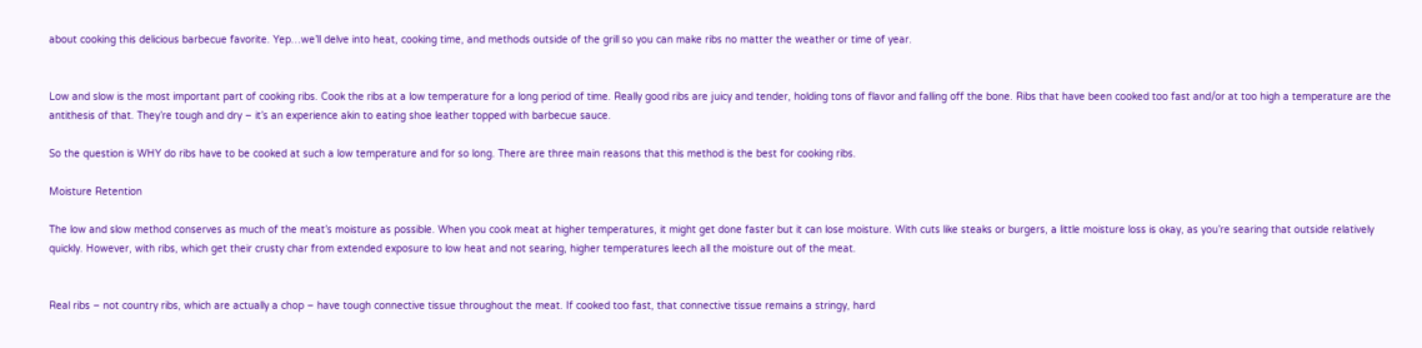about cooking this delicious barbecue favorite. Yep…we’ll delve into heat, cooking time, and methods outside of the grill so you can make ribs no matter the weather or time of year.


Low and slow is the most important part of cooking ribs. Cook the ribs at a low temperature for a long period of time. Really good ribs are juicy and tender, holding tons of flavor and falling off the bone. Ribs that have been cooked too fast and/or at too high a temperature are the antithesis of that. They’re tough and dry – it’s an experience akin to eating shoe leather topped with barbecue sauce.

So the question is WHY do ribs have to be cooked at such a low temperature and for so long. There are three main reasons that this method is the best for cooking ribs.

Moisture Retention

The low and slow method conserves as much of the meat’s moisture as possible. When you cook meat at higher temperatures, it might get done faster but it can lose moisture. With cuts like steaks or burgers, a little moisture loss is okay, as you’re searing that outside relatively quickly. However, with ribs, which get their crusty char from extended exposure to low heat and not searing, higher temperatures leech all the moisture out of the meat.


Real ribs – not country ribs, which are actually a chop – have tough connective tissue throughout the meat. If cooked too fast, that connective tissue remains a stringy, hard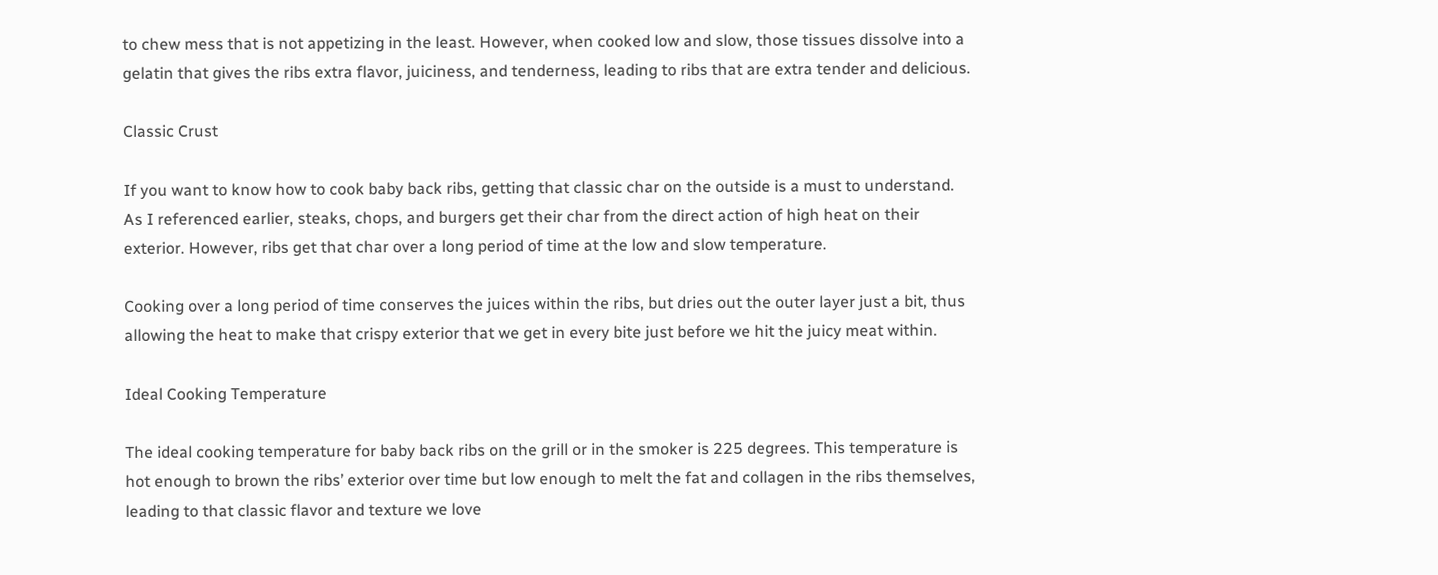to chew mess that is not appetizing in the least. However, when cooked low and slow, those tissues dissolve into a gelatin that gives the ribs extra flavor, juiciness, and tenderness, leading to ribs that are extra tender and delicious.

Classic Crust

If you want to know how to cook baby back ribs, getting that classic char on the outside is a must to understand. As I referenced earlier, steaks, chops, and burgers get their char from the direct action of high heat on their exterior. However, ribs get that char over a long period of time at the low and slow temperature.

Cooking over a long period of time conserves the juices within the ribs, but dries out the outer layer just a bit, thus allowing the heat to make that crispy exterior that we get in every bite just before we hit the juicy meat within.

Ideal Cooking Temperature

The ideal cooking temperature for baby back ribs on the grill or in the smoker is 225 degrees. This temperature is hot enough to brown the ribs’ exterior over time but low enough to melt the fat and collagen in the ribs themselves, leading to that classic flavor and texture we love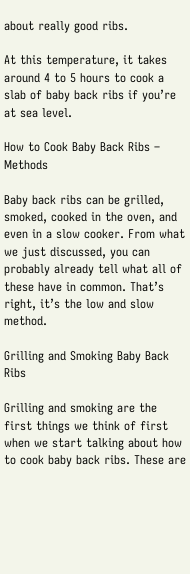about really good ribs.

At this temperature, it takes around 4 to 5 hours to cook a slab of baby back ribs if you’re at sea level.

How to Cook Baby Back Ribs – Methods

Baby back ribs can be grilled, smoked, cooked in the oven, and even in a slow cooker. From what we just discussed, you can probably already tell what all of these have in common. That’s right, it’s the low and slow method.

Grilling and Smoking Baby Back Ribs

Grilling and smoking are the first things we think of first when we start talking about how to cook baby back ribs. These are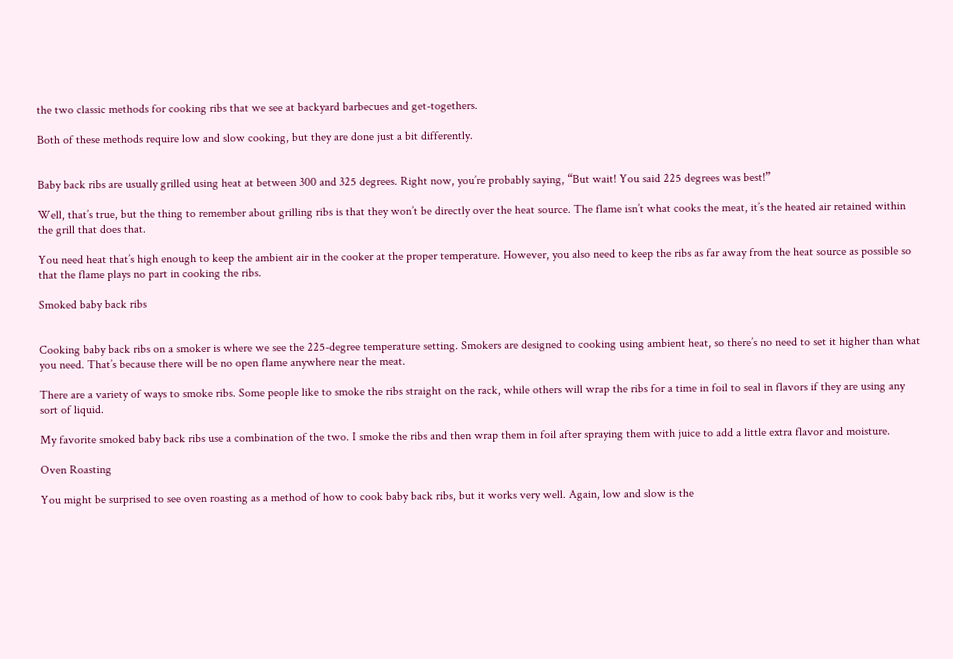the two classic methods for cooking ribs that we see at backyard barbecues and get-togethers.

Both of these methods require low and slow cooking, but they are done just a bit differently.


Baby back ribs are usually grilled using heat at between 300 and 325 degrees. Right now, you’re probably saying, “But wait! You said 225 degrees was best!”

Well, that’s true, but the thing to remember about grilling ribs is that they won’t be directly over the heat source. The flame isn’t what cooks the meat, it’s the heated air retained within the grill that does that.

You need heat that’s high enough to keep the ambient air in the cooker at the proper temperature. However, you also need to keep the ribs as far away from the heat source as possible so that the flame plays no part in cooking the ribs.

Smoked baby back ribs


Cooking baby back ribs on a smoker is where we see the 225-degree temperature setting. Smokers are designed to cooking using ambient heat, so there’s no need to set it higher than what you need. That’s because there will be no open flame anywhere near the meat.

There are a variety of ways to smoke ribs. Some people like to smoke the ribs straight on the rack, while others will wrap the ribs for a time in foil to seal in flavors if they are using any sort of liquid.

My favorite smoked baby back ribs use a combination of the two. I smoke the ribs and then wrap them in foil after spraying them with juice to add a little extra flavor and moisture.

Oven Roasting

You might be surprised to see oven roasting as a method of how to cook baby back ribs, but it works very well. Again, low and slow is the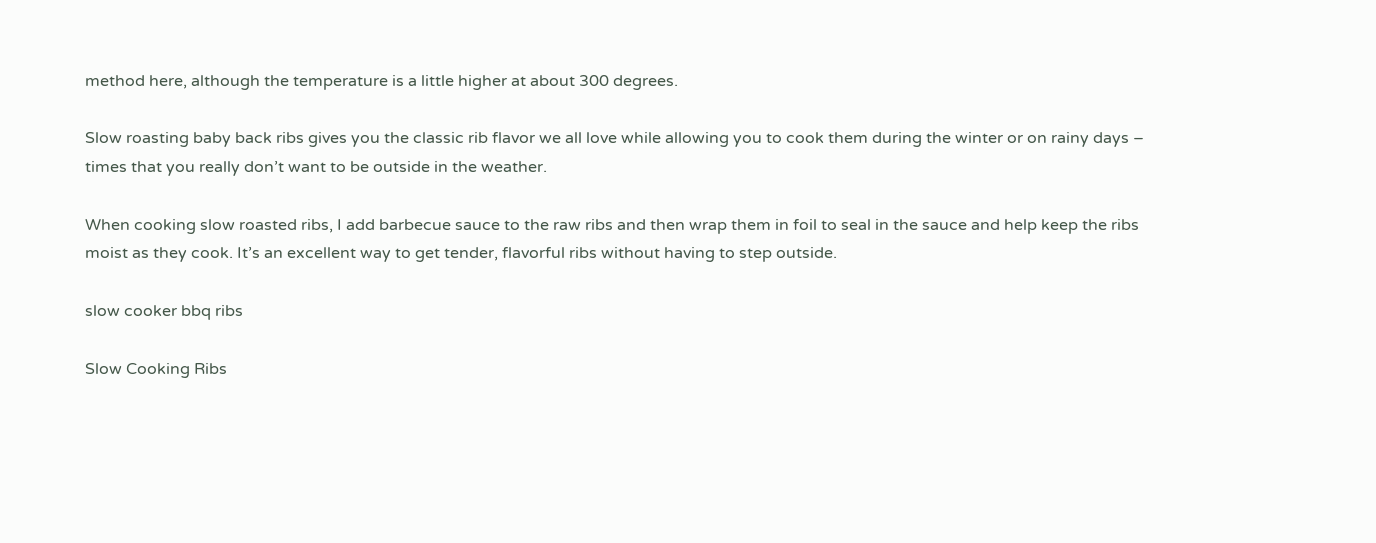method here, although the temperature is a little higher at about 300 degrees.

Slow roasting baby back ribs gives you the classic rib flavor we all love while allowing you to cook them during the winter or on rainy days – times that you really don’t want to be outside in the weather.

When cooking slow roasted ribs, I add barbecue sauce to the raw ribs and then wrap them in foil to seal in the sauce and help keep the ribs moist as they cook. It’s an excellent way to get tender, flavorful ribs without having to step outside.

slow cooker bbq ribs

Slow Cooking Ribs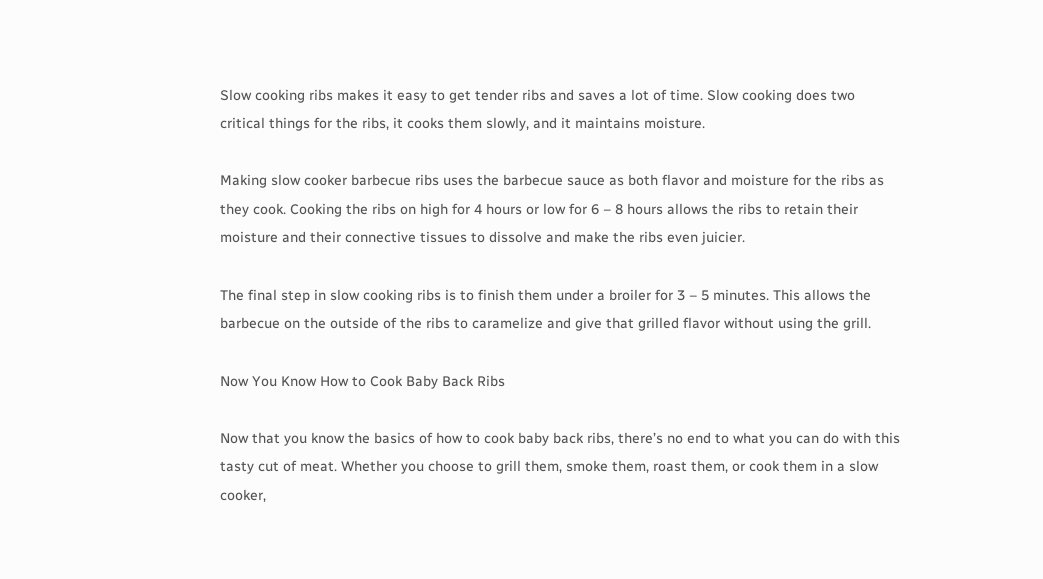Slow cooking ribs makes it easy to get tender ribs and saves a lot of time. Slow cooking does two critical things for the ribs, it cooks them slowly, and it maintains moisture.

Making slow cooker barbecue ribs uses the barbecue sauce as both flavor and moisture for the ribs as they cook. Cooking the ribs on high for 4 hours or low for 6 – 8 hours allows the ribs to retain their moisture and their connective tissues to dissolve and make the ribs even juicier.

The final step in slow cooking ribs is to finish them under a broiler for 3 – 5 minutes. This allows the barbecue on the outside of the ribs to caramelize and give that grilled flavor without using the grill.

Now You Know How to Cook Baby Back Ribs

Now that you know the basics of how to cook baby back ribs, there’s no end to what you can do with this tasty cut of meat. Whether you choose to grill them, smoke them, roast them, or cook them in a slow cooker,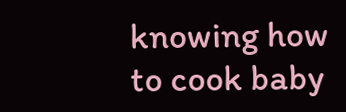knowing how to cook baby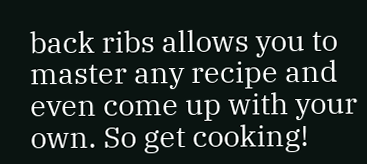back ribs allows you to master any recipe and even come up with your own. So get cooking!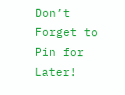Don’t Forget to Pin for Later!